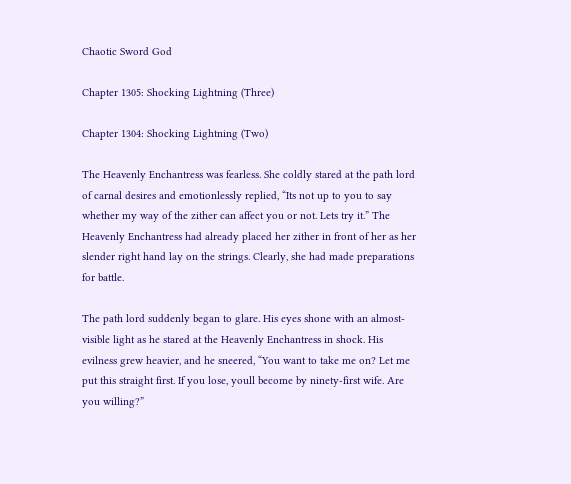Chaotic Sword God

Chapter 1305: Shocking Lightning (Three)

Chapter 1304: Shocking Lightning (Two)

The Heavenly Enchantress was fearless. She coldly stared at the path lord of carnal desires and emotionlessly replied, “Its not up to you to say whether my way of the zither can affect you or not. Lets try it.” The Heavenly Enchantress had already placed her zither in front of her as her slender right hand lay on the strings. Clearly, she had made preparations for battle.

The path lord suddenly began to glare. His eyes shone with an almost-visible light as he stared at the Heavenly Enchantress in shock. His evilness grew heavier, and he sneered, “You want to take me on? Let me put this straight first. If you lose, youll become by ninety-first wife. Are you willing?”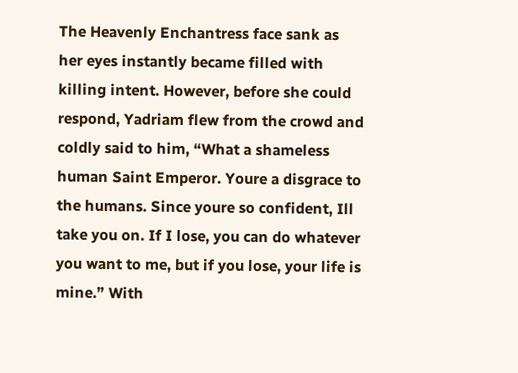The Heavenly Enchantress face sank as her eyes instantly became filled with killing intent. However, before she could respond, Yadriam flew from the crowd and coldly said to him, “What a shameless human Saint Emperor. Youre a disgrace to the humans. Since youre so confident, Ill take you on. If I lose, you can do whatever you want to me, but if you lose, your life is mine.” With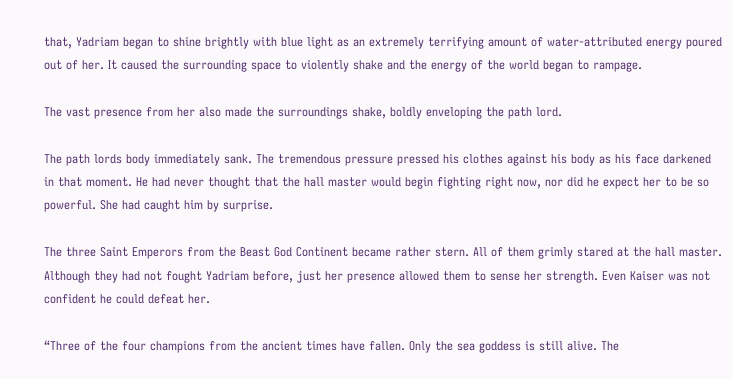that, Yadriam began to shine brightly with blue light as an extremely terrifying amount of water-attributed energy poured out of her. It caused the surrounding space to violently shake and the energy of the world began to rampage.

The vast presence from her also made the surroundings shake, boldly enveloping the path lord.

The path lords body immediately sank. The tremendous pressure pressed his clothes against his body as his face darkened in that moment. He had never thought that the hall master would begin fighting right now, nor did he expect her to be so powerful. She had caught him by surprise.

The three Saint Emperors from the Beast God Continent became rather stern. All of them grimly stared at the hall master. Although they had not fought Yadriam before, just her presence allowed them to sense her strength. Even Kaiser was not confident he could defeat her.

“Three of the four champions from the ancient times have fallen. Only the sea goddess is still alive. The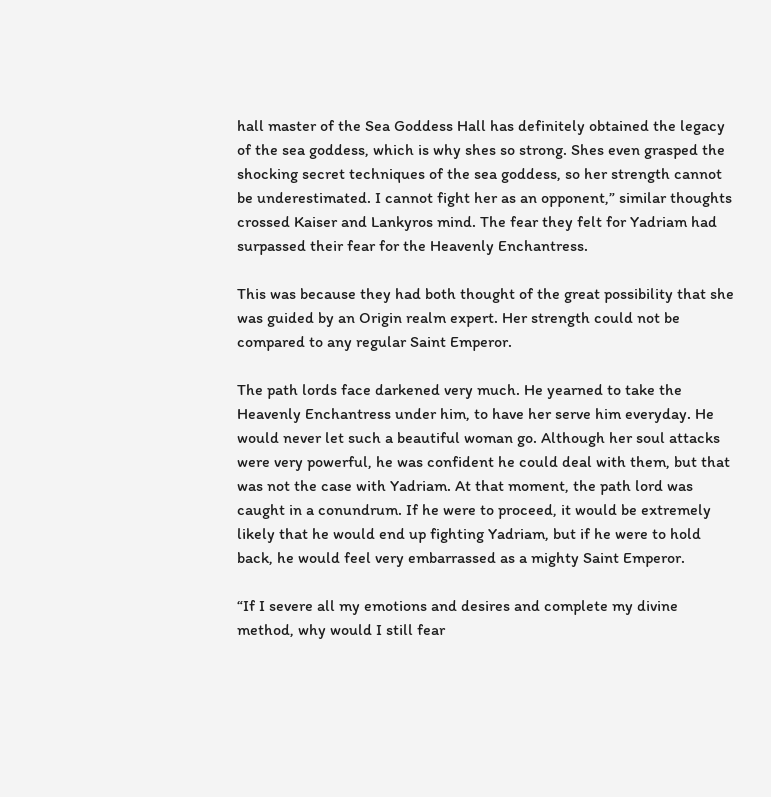hall master of the Sea Goddess Hall has definitely obtained the legacy of the sea goddess, which is why shes so strong. Shes even grasped the shocking secret techniques of the sea goddess, so her strength cannot be underestimated. I cannot fight her as an opponent,” similar thoughts crossed Kaiser and Lankyros mind. The fear they felt for Yadriam had surpassed their fear for the Heavenly Enchantress.

This was because they had both thought of the great possibility that she was guided by an Origin realm expert. Her strength could not be compared to any regular Saint Emperor.

The path lords face darkened very much. He yearned to take the Heavenly Enchantress under him, to have her serve him everyday. He would never let such a beautiful woman go. Although her soul attacks were very powerful, he was confident he could deal with them, but that was not the case with Yadriam. At that moment, the path lord was caught in a conundrum. If he were to proceed, it would be extremely likely that he would end up fighting Yadriam, but if he were to hold back, he would feel very embarrassed as a mighty Saint Emperor.

“If I severe all my emotions and desires and complete my divine method, why would I still fear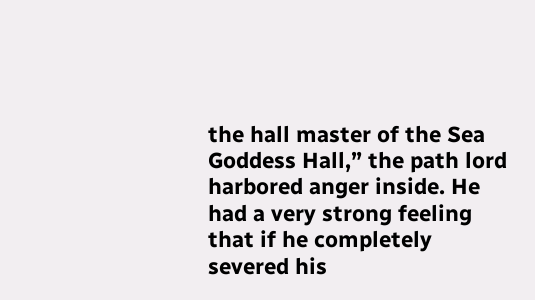the hall master of the Sea Goddess Hall,” the path lord harbored anger inside. He had a very strong feeling that if he completely severed his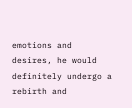emotions and desires, he would definitely undergo a rebirth and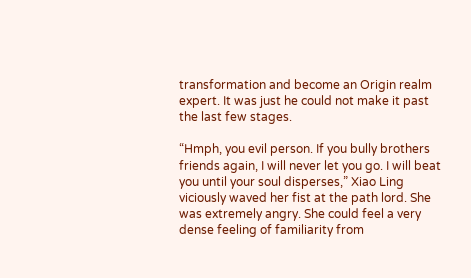transformation and become an Origin realm expert. It was just he could not make it past the last few stages.

“Hmph, you evil person. If you bully brothers friends again, I will never let you go. I will beat you until your soul disperses,” Xiao Ling viciously waved her fist at the path lord. She was extremely angry. She could feel a very dense feeling of familiarity from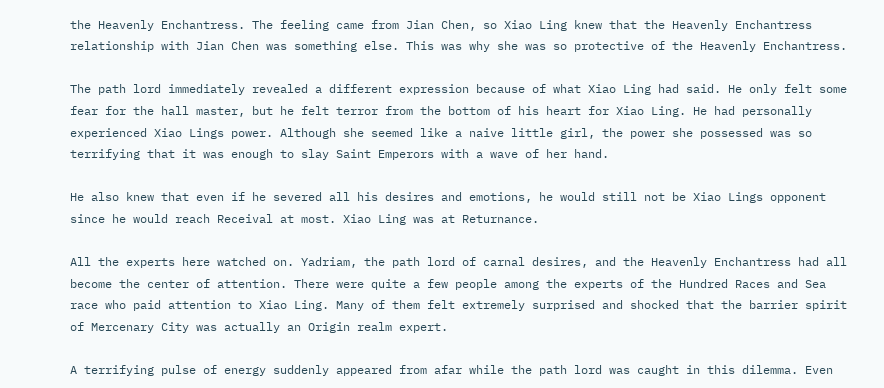the Heavenly Enchantress. The feeling came from Jian Chen, so Xiao Ling knew that the Heavenly Enchantress relationship with Jian Chen was something else. This was why she was so protective of the Heavenly Enchantress.

The path lord immediately revealed a different expression because of what Xiao Ling had said. He only felt some fear for the hall master, but he felt terror from the bottom of his heart for Xiao Ling. He had personally experienced Xiao Lings power. Although she seemed like a naive little girl, the power she possessed was so terrifying that it was enough to slay Saint Emperors with a wave of her hand.

He also knew that even if he severed all his desires and emotions, he would still not be Xiao Lings opponent since he would reach Receival at most. Xiao Ling was at Returnance.

All the experts here watched on. Yadriam, the path lord of carnal desires, and the Heavenly Enchantress had all become the center of attention. There were quite a few people among the experts of the Hundred Races and Sea race who paid attention to Xiao Ling. Many of them felt extremely surprised and shocked that the barrier spirit of Mercenary City was actually an Origin realm expert.

A terrifying pulse of energy suddenly appeared from afar while the path lord was caught in this dilemma. Even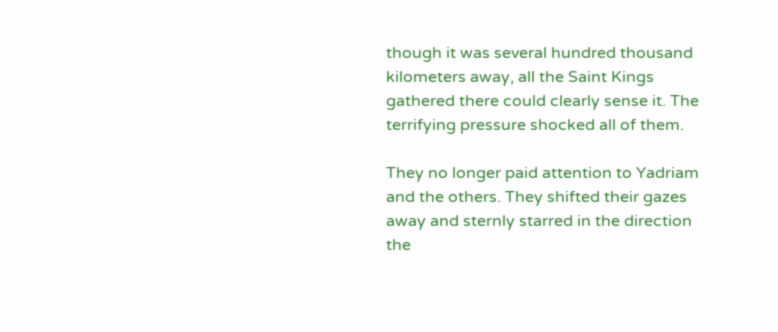though it was several hundred thousand kilometers away, all the Saint Kings gathered there could clearly sense it. The terrifying pressure shocked all of them.

They no longer paid attention to Yadriam and the others. They shifted their gazes away and sternly starred in the direction the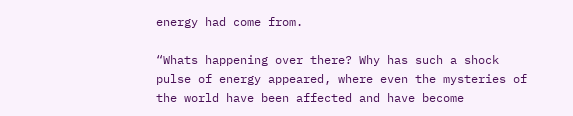energy had come from.

“Whats happening over there? Why has such a shock pulse of energy appeared, where even the mysteries of the world have been affected and have become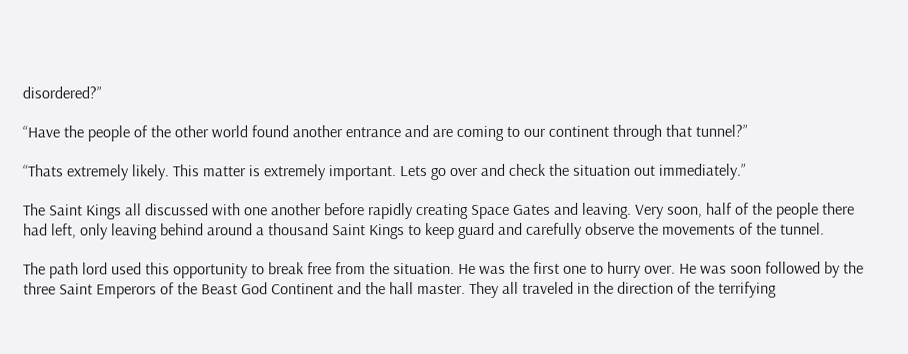disordered?”

“Have the people of the other world found another entrance and are coming to our continent through that tunnel?”

“Thats extremely likely. This matter is extremely important. Lets go over and check the situation out immediately.”

The Saint Kings all discussed with one another before rapidly creating Space Gates and leaving. Very soon, half of the people there had left, only leaving behind around a thousand Saint Kings to keep guard and carefully observe the movements of the tunnel.

The path lord used this opportunity to break free from the situation. He was the first one to hurry over. He was soon followed by the three Saint Emperors of the Beast God Continent and the hall master. They all traveled in the direction of the terrifying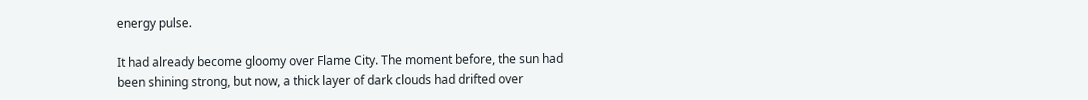energy pulse.

It had already become gloomy over Flame City. The moment before, the sun had been shining strong, but now, a thick layer of dark clouds had drifted over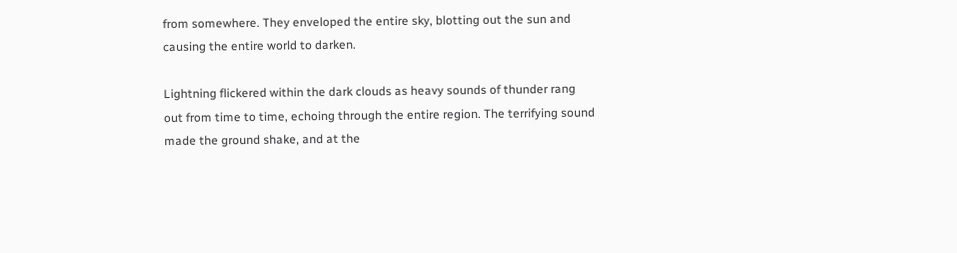from somewhere. They enveloped the entire sky, blotting out the sun and causing the entire world to darken.

Lightning flickered within the dark clouds as heavy sounds of thunder rang out from time to time, echoing through the entire region. The terrifying sound made the ground shake, and at the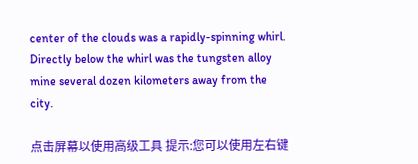center of the clouds was a rapidly-spinning whirl. Directly below the whirl was the tungsten alloy mine several dozen kilometers away from the city.

点击屏幕以使用高级工具 提示:您可以使用左右键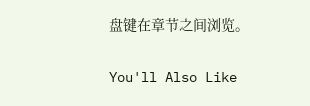盘键在章节之间浏览。

You'll Also Like